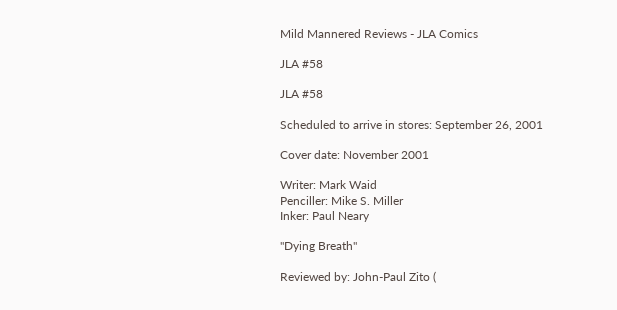Mild Mannered Reviews - JLA Comics

JLA #58

JLA #58

Scheduled to arrive in stores: September 26, 2001

Cover date: November 2001

Writer: Mark Waid
Penciller: Mike S. Miller
Inker: Paul Neary

"Dying Breath"

Reviewed by: John-Paul Zito (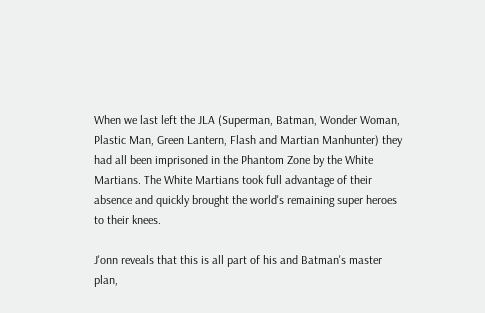When we last left the JLA (Superman, Batman, Wonder Woman, Plastic Man, Green Lantern, Flash and Martian Manhunter) they had all been imprisoned in the Phantom Zone by the White Martians. The White Martians took full advantage of their absence and quickly brought the world's remaining super heroes to their knees.

J'onn reveals that this is all part of his and Batman's master plan,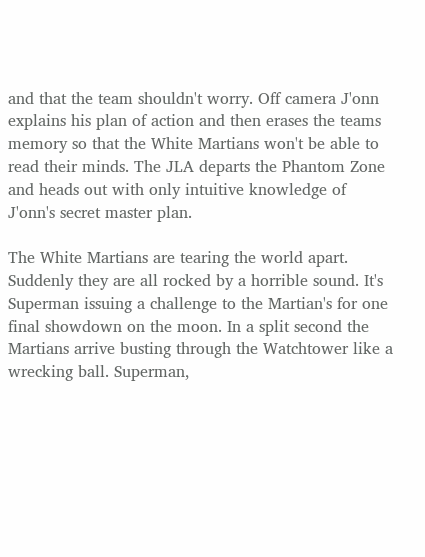and that the team shouldn't worry. Off camera J'onn explains his plan of action and then erases the teams memory so that the White Martians won't be able to read their minds. The JLA departs the Phantom Zone and heads out with only intuitive knowledge of J'onn's secret master plan.

The White Martians are tearing the world apart. Suddenly they are all rocked by a horrible sound. It's Superman issuing a challenge to the Martian's for one final showdown on the moon. In a split second the Martians arrive busting through the Watchtower like a wrecking ball. Superman,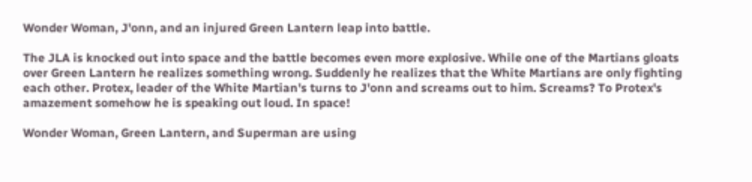Wonder Woman, J'onn, and an injured Green Lantern leap into battle.

The JLA is knocked out into space and the battle becomes even more explosive. While one of the Martians gloats over Green Lantern he realizes something wrong. Suddenly he realizes that the White Martians are only fighting each other. Protex, leader of the White Martian's turns to J'onn and screams out to him. Screams? To Protex's amazement somehow he is speaking out loud. In space!

Wonder Woman, Green Lantern, and Superman are using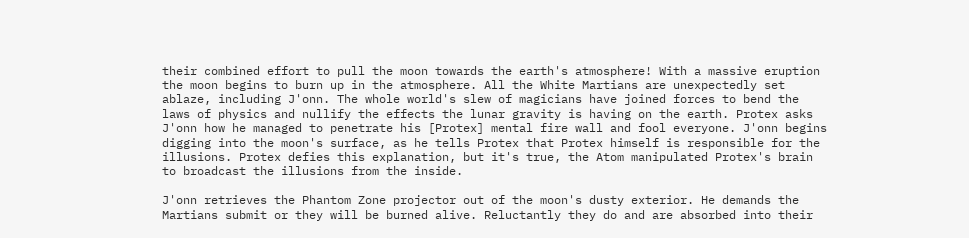their combined effort to pull the moon towards the earth's atmosphere! With a massive eruption the moon begins to burn up in the atmosphere. All the White Martians are unexpectedly set ablaze, including J'onn. The whole world's slew of magicians have joined forces to bend the laws of physics and nullify the effects the lunar gravity is having on the earth. Protex asks J'onn how he managed to penetrate his [Protex] mental fire wall and fool everyone. J'onn begins digging into the moon's surface, as he tells Protex that Protex himself is responsible for the illusions. Protex defies this explanation, but it's true, the Atom manipulated Protex's brain to broadcast the illusions from the inside.

J'onn retrieves the Phantom Zone projector out of the moon's dusty exterior. He demands the Martians submit or they will be burned alive. Reluctantly they do and are absorbed into their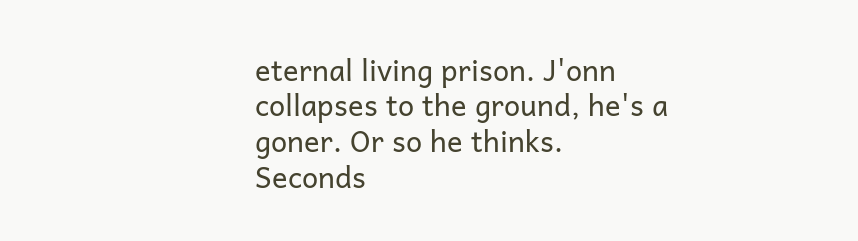eternal living prison. J'onn collapses to the ground, he's a goner. Or so he thinks. Seconds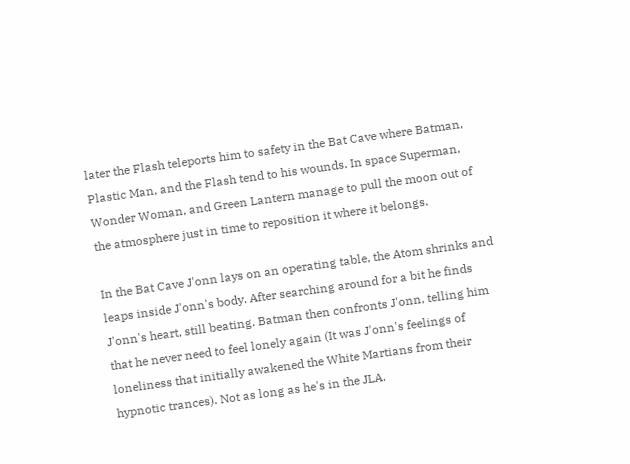later the Flash teleports him to safety in the Bat Cave where Batman, Plastic Man, and the Flash tend to his wounds. In space Superman, Wonder Woman, and Green Lantern manage to pull the moon out of the atmosphere just in time to reposition it where it belongs.

In the Bat Cave J'onn lays on an operating table, the Atom shrinks and leaps inside J'onn's body. After searching around for a bit he finds J'onn's heart, still beating. Batman then confronts J'onn, telling him that he never need to feel lonely again (It was J'onn's feelings of loneliness that initially awakened the White Martians from their hypnotic trances). Not as long as he's in the JLA.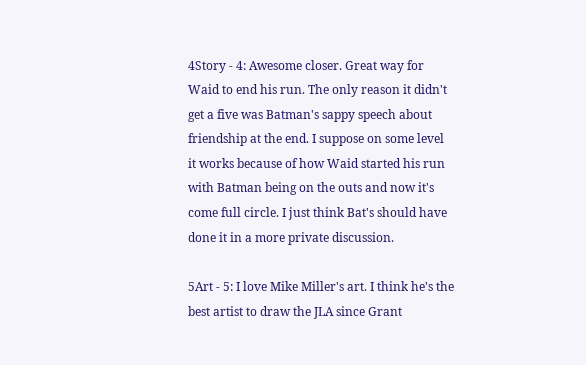4Story - 4: Awesome closer. Great way for Waid to end his run. The only reason it didn't get a five was Batman's sappy speech about friendship at the end. I suppose on some level it works because of how Waid started his run with Batman being on the outs and now it's come full circle. I just think Bat's should have done it in a more private discussion.

5Art - 5: I love Mike Miller's art. I think he's the best artist to draw the JLA since Grant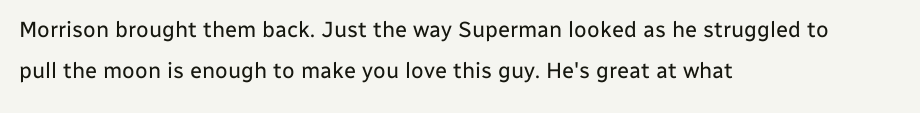Morrison brought them back. Just the way Superman looked as he struggled to pull the moon is enough to make you love this guy. He's great at what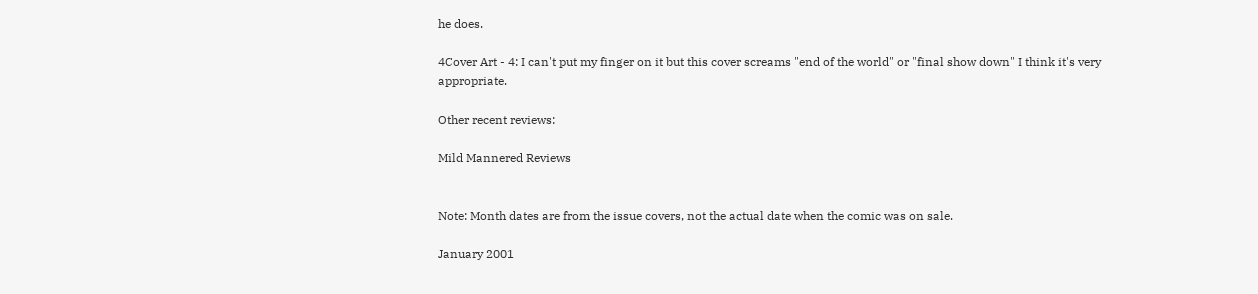he does.

4Cover Art - 4: I can't put my finger on it but this cover screams "end of the world" or "final show down" I think it's very appropriate.

Other recent reviews:

Mild Mannered Reviews


Note: Month dates are from the issue covers, not the actual date when the comic was on sale.

January 2001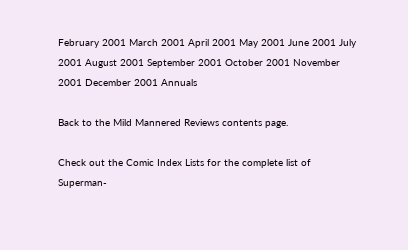February 2001 March 2001 April 2001 May 2001 June 2001 July 2001 August 2001 September 2001 October 2001 November 2001 December 2001 Annuals

Back to the Mild Mannered Reviews contents page.

Check out the Comic Index Lists for the complete list of Superman-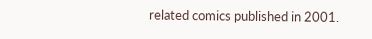related comics published in 2001.